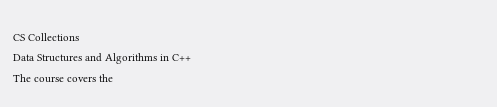CS Collections
Data Structures and Algorithms in C++
The course covers the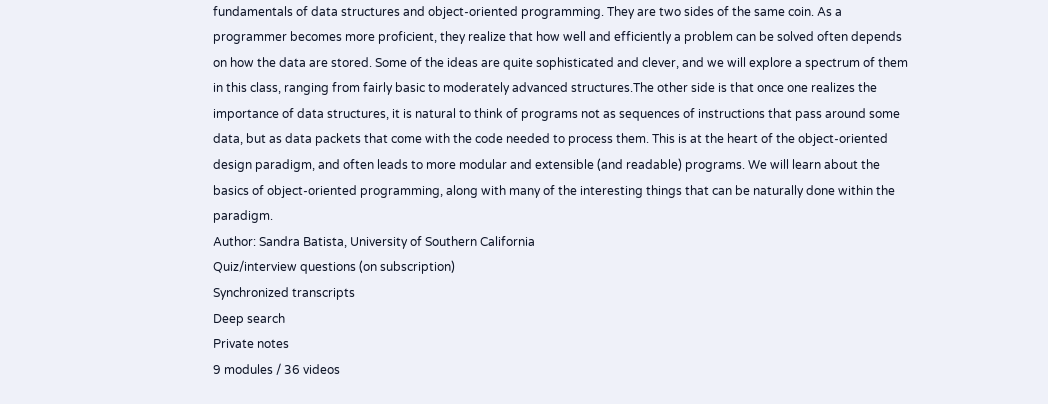fundamentals of data structures and object-oriented programming. They are two sides of the same coin. As a programmer becomes more proficient, they realize that how well and efficiently a problem can be solved often depends on how the data are stored. Some of the ideas are quite sophisticated and clever, and we will explore a spectrum of them in this class, ranging from fairly basic to moderately advanced structures.The other side is that once one realizes the importance of data structures, it is natural to think of programs not as sequences of instructions that pass around some data, but as data packets that come with the code needed to process them. This is at the heart of the object-oriented design paradigm, and often leads to more modular and extensible (and readable) programs. We will learn about the basics of object-oriented programming, along with many of the interesting things that can be naturally done within the paradigm.
Author: Sandra Batista, University of Southern California
Quiz/interview questions (on subscription)
Synchronized transcripts
Deep search
Private notes
9 modules / 36 videos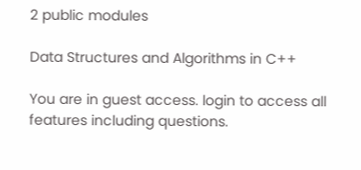2 public modules

Data Structures and Algorithms in C++

You are in guest access. login to access all features including questions.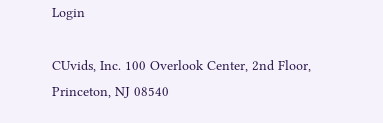Login

CUvids, Inc. 100 Overlook Center, 2nd Floor, Princeton, NJ 08540